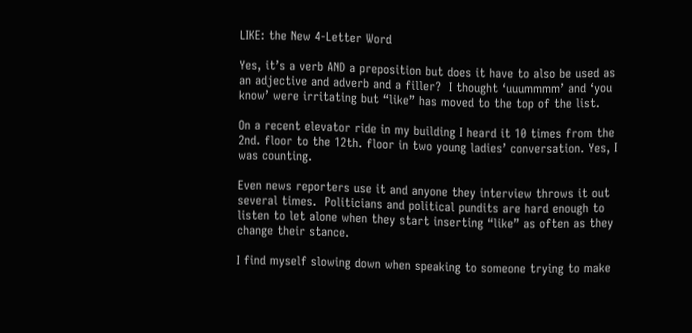LIKE: the New 4-Letter Word

Yes, it’s a verb AND a preposition but does it have to also be used as an adjective and adverb and a filler?  I thought ‘uuummmm’ and ‘you know’ were irritating but “like” has moved to the top of the list.

On a recent elevator ride in my building I heard it 10 times from the 2nd. floor to the 12th. floor in two young ladies’ conversation. Yes, I was counting.

Even news reporters use it and anyone they interview throws it out several times.  Politicians and political pundits are hard enough to listen to let alone when they start inserting “like” as often as they change their stance.

I find myself slowing down when speaking to someone trying to make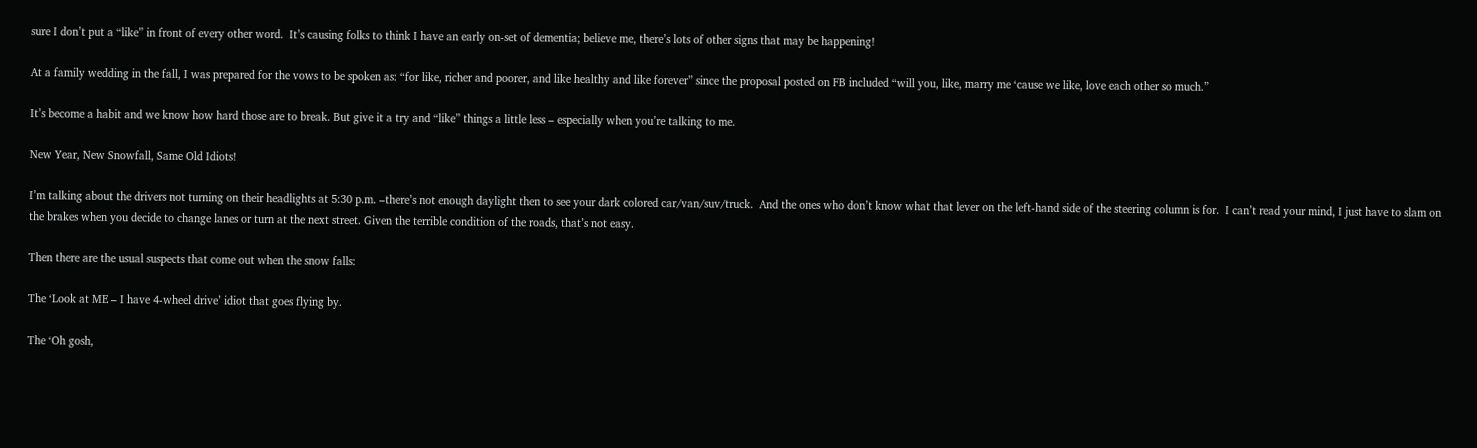sure I don’t put a “like” in front of every other word.  It’s causing folks to think I have an early on-set of dementia; believe me, there’s lots of other signs that may be happening!

At a family wedding in the fall, I was prepared for the vows to be spoken as: “for like, richer and poorer, and like healthy and like forever” since the proposal posted on FB included “will you, like, marry me ‘cause we like, love each other so much.”

It’s become a habit and we know how hard those are to break. But give it a try and “like” things a little less – especially when you’re talking to me.

New Year, New Snowfall, Same Old Idiots!

I’m talking about the drivers not turning on their headlights at 5:30 p.m. –there’s not enough daylight then to see your dark colored car/van/suv/truck.  And the ones who don’t know what that lever on the left-hand side of the steering column is for.  I can’t read your mind, I just have to slam on the brakes when you decide to change lanes or turn at the next street. Given the terrible condition of the roads, that’s not easy.

Then there are the usual suspects that come out when the snow falls:

The ‘Look at ME – I have 4-wheel drive’ idiot that goes flying by.

The ‘Oh gosh,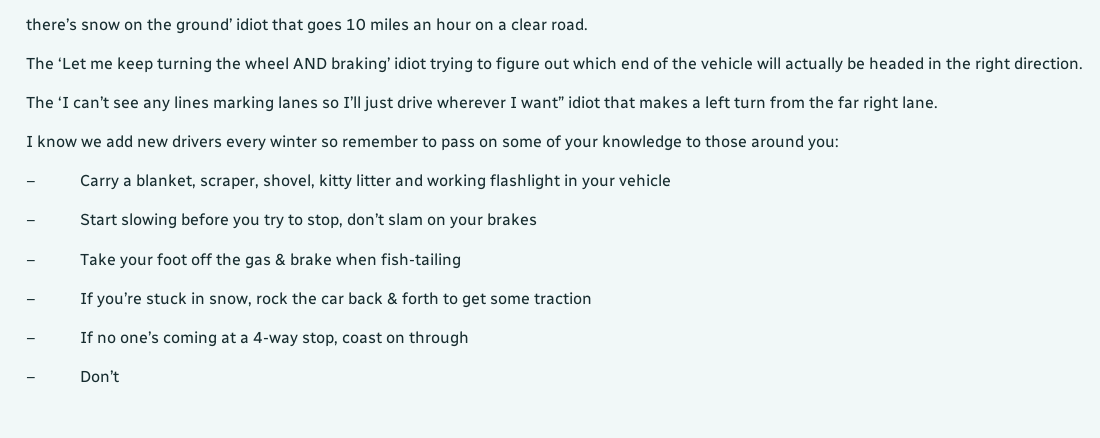there’s snow on the ground’ idiot that goes 10 miles an hour on a clear road.

The ‘Let me keep turning the wheel AND braking’ idiot trying to figure out which end of the vehicle will actually be headed in the right direction.

The ‘I can’t see any lines marking lanes so I’ll just drive wherever I want” idiot that makes a left turn from the far right lane.

I know we add new drivers every winter so remember to pass on some of your knowledge to those around you:

–           Carry a blanket, scraper, shovel, kitty litter and working flashlight in your vehicle

–           Start slowing before you try to stop, don’t slam on your brakes

–           Take your foot off the gas & brake when fish-tailing

–           If you’re stuck in snow, rock the car back & forth to get some traction

–           If no one’s coming at a 4-way stop, coast on through

–           Don’t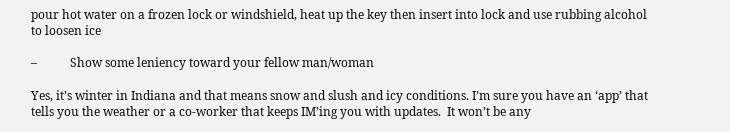pour hot water on a frozen lock or windshield, heat up the key then insert into lock and use rubbing alcohol to loosen ice

–           Show some leniency toward your fellow man/woman

Yes, it’s winter in Indiana and that means snow and slush and icy conditions. I’m sure you have an ‘app’ that tells you the weather or a co-worker that keeps IM’ing you with updates.  It won’t be any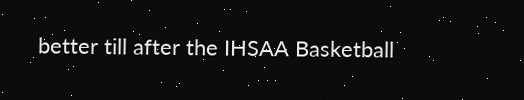better till after the IHSAA Basketball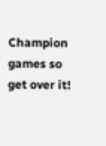Champion games so get over it!